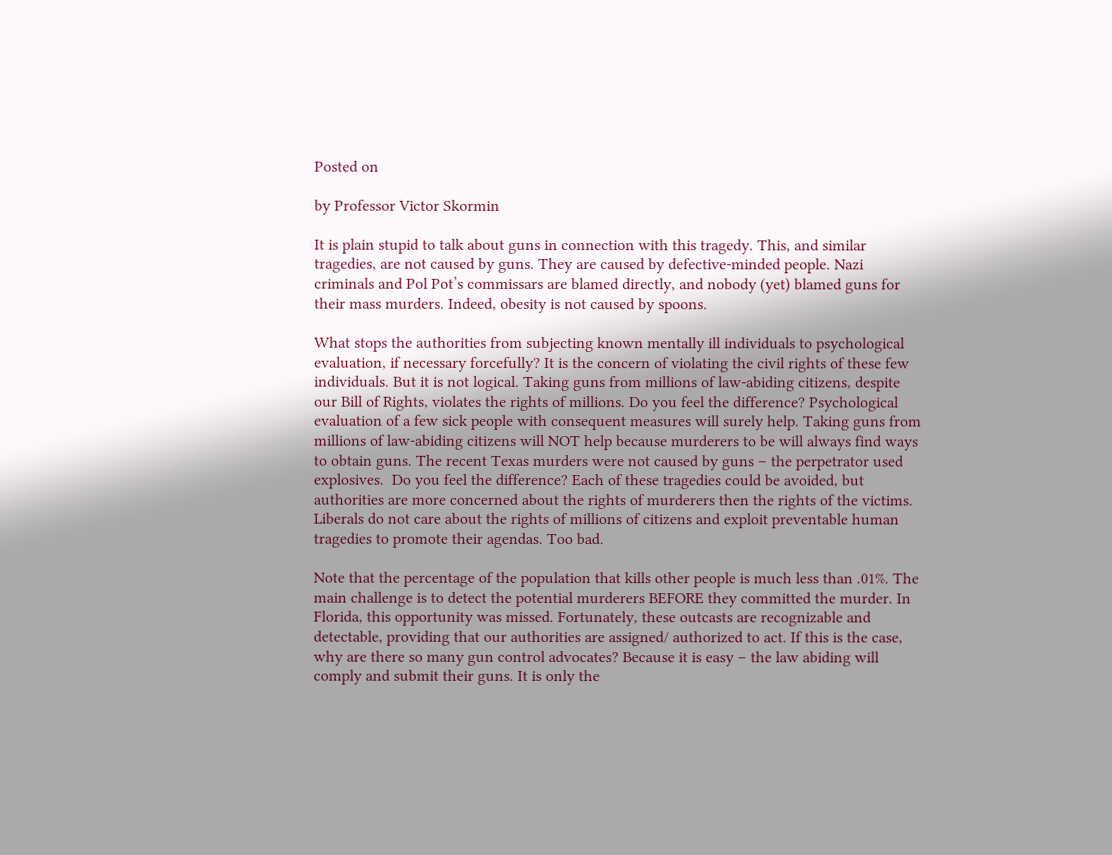Posted on

by Professor Victor Skormin

It is plain stupid to talk about guns in connection with this tragedy. This, and similar tragedies, are not caused by guns. They are caused by defective-minded people. Nazi criminals and Pol Pot’s commissars are blamed directly, and nobody (yet) blamed guns for their mass murders. Indeed, obesity is not caused by spoons.

What stops the authorities from subjecting known mentally ill individuals to psychological evaluation, if necessary forcefully? It is the concern of violating the civil rights of these few individuals. But it is not logical. Taking guns from millions of law-abiding citizens, despite our Bill of Rights, violates the rights of millions. Do you feel the difference? Psychological evaluation of a few sick people with consequent measures will surely help. Taking guns from millions of law-abiding citizens will NOT help because murderers to be will always find ways to obtain guns. The recent Texas murders were not caused by guns – the perpetrator used explosives.  Do you feel the difference? Each of these tragedies could be avoided, but authorities are more concerned about the rights of murderers then the rights of the victims. Liberals do not care about the rights of millions of citizens and exploit preventable human tragedies to promote their agendas. Too bad.

Note that the percentage of the population that kills other people is much less than .01%. The main challenge is to detect the potential murderers BEFORE they committed the murder. In Florida, this opportunity was missed. Fortunately, these outcasts are recognizable and detectable, providing that our authorities are assigned/ authorized to act. If this is the case, why are there so many gun control advocates? Because it is easy – the law abiding will comply and submit their guns. It is only the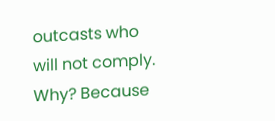outcasts who will not comply. Why? Because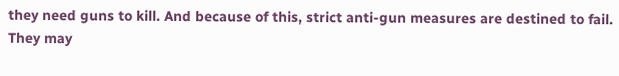they need guns to kill. And because of this, strict anti-gun measures are destined to fail. They may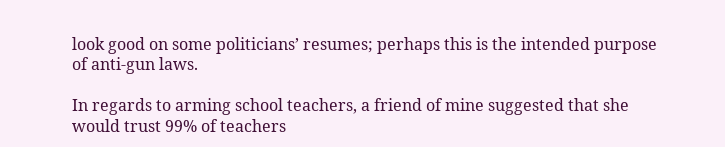look good on some politicians’ resumes; perhaps this is the intended purpose of anti-gun laws.

In regards to arming school teachers, a friend of mine suggested that she would trust 99% of teachers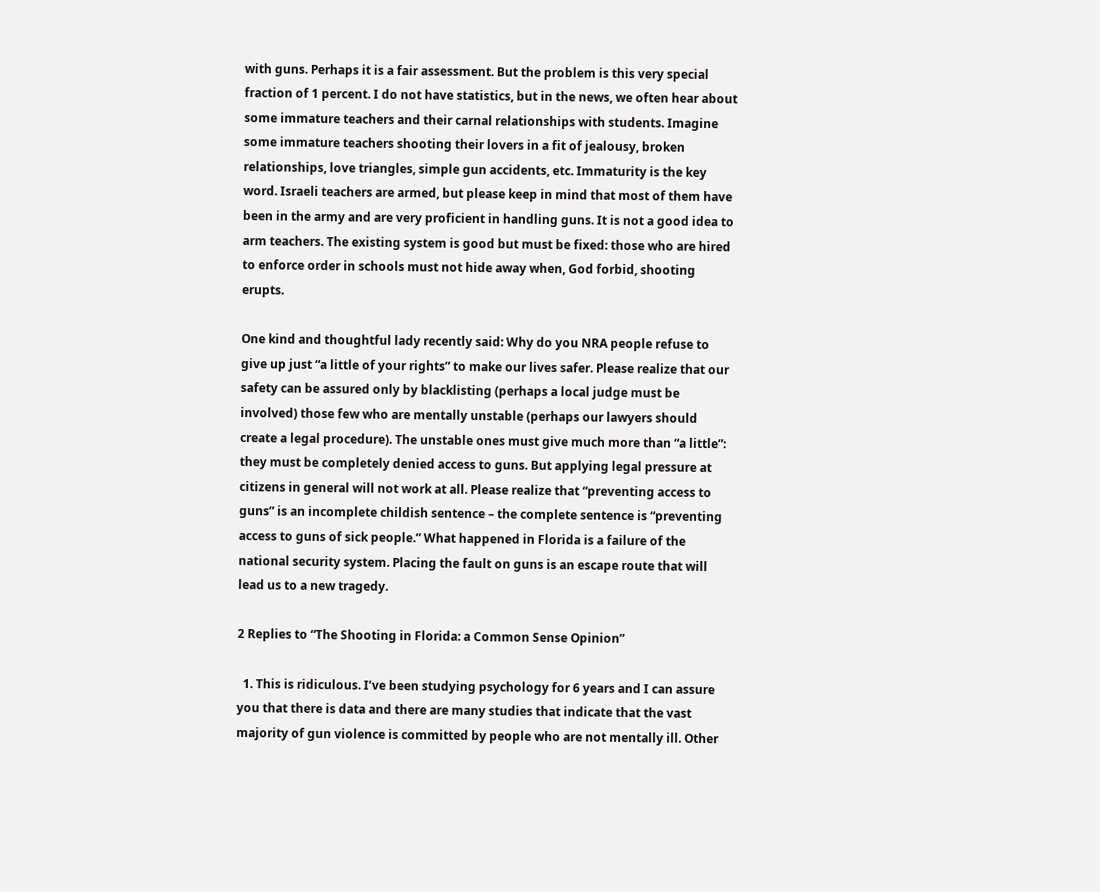with guns. Perhaps it is a fair assessment. But the problem is this very special fraction of 1 percent. I do not have statistics, but in the news, we often hear about some immature teachers and their carnal relationships with students. Imagine some immature teachers shooting their lovers in a fit of jealousy, broken relationships, love triangles, simple gun accidents, etc. Immaturity is the key word. Israeli teachers are armed, but please keep in mind that most of them have been in the army and are very proficient in handling guns. It is not a good idea to arm teachers. The existing system is good but must be fixed: those who are hired to enforce order in schools must not hide away when, God forbid, shooting erupts.

One kind and thoughtful lady recently said: Why do you NRA people refuse to give up just “a little of your rights” to make our lives safer. Please realize that our safety can be assured only by blacklisting (perhaps a local judge must be involved) those few who are mentally unstable (perhaps our lawyers should create a legal procedure). The unstable ones must give much more than “a little”: they must be completely denied access to guns. But applying legal pressure at citizens in general will not work at all. Please realize that “preventing access to guns” is an incomplete childish sentence – the complete sentence is “preventing access to guns of sick people.” What happened in Florida is a failure of the national security system. Placing the fault on guns is an escape route that will lead us to a new tragedy.

2 Replies to “The Shooting in Florida: a Common Sense Opinion”

  1. This is ridiculous. I’ve been studying psychology for 6 years and I can assure you that there is data and there are many studies that indicate that the vast majority of gun violence is committed by people who are not mentally ill. Other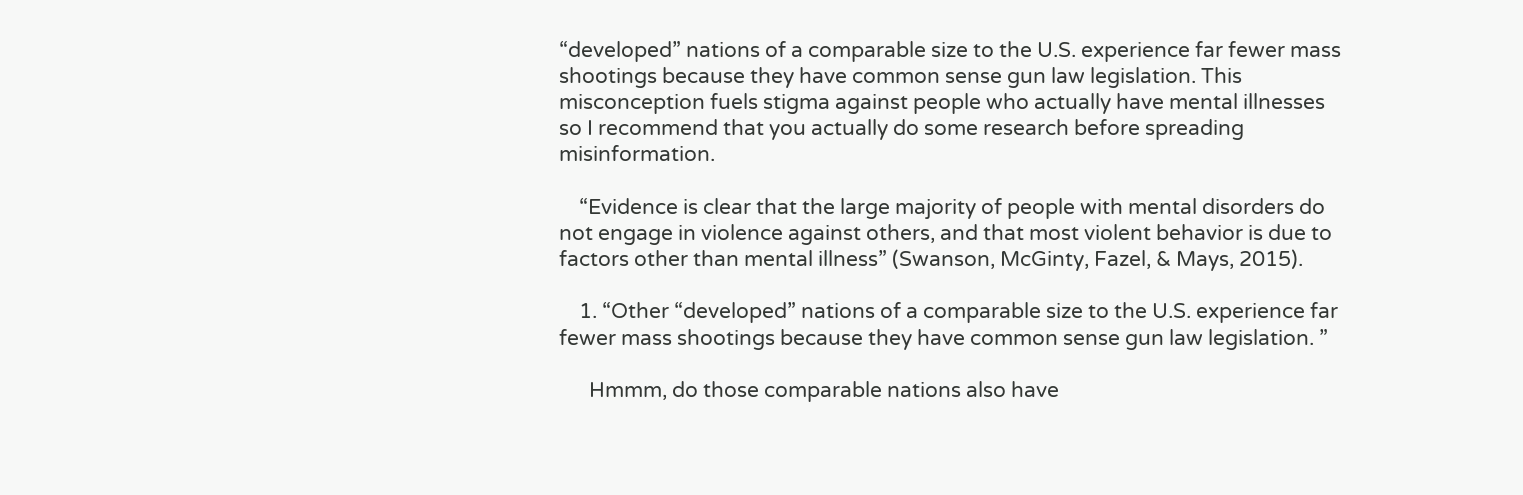“developed” nations of a comparable size to the U.S. experience far fewer mass shootings because they have common sense gun law legislation. This misconception fuels stigma against people who actually have mental illnesses so I recommend that you actually do some research before spreading misinformation.

    “Evidence is clear that the large majority of people with mental disorders do not engage in violence against others, and that most violent behavior is due to factors other than mental illness” (Swanson, McGinty, Fazel, & Mays, 2015).

    1. “Other “developed” nations of a comparable size to the U.S. experience far fewer mass shootings because they have common sense gun law legislation. ”

      Hmmm, do those comparable nations also have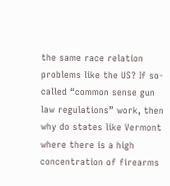the same race relation problems like the US? If so-called “common sense gun law regulations” work, then why do states like Vermont where there is a high concentration of firearms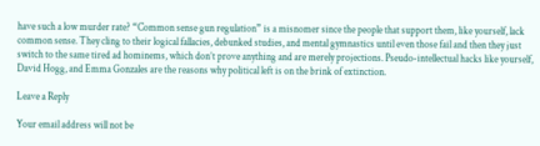have such a low murder rate? “Common sense gun regulation” is a misnomer since the people that support them, like yourself, lack common sense. They cling to their logical fallacies, debunked studies, and mental gymnastics until even those fail and then they just switch to the same tired ad hominems, which don’t prove anything and are merely projections. Pseudo-intellectual hacks like yourself, David Hogg, and Emma Gonzales are the reasons why political left is on the brink of extinction.

Leave a Reply

Your email address will not be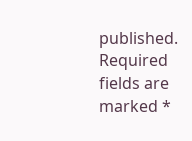published. Required fields are marked *